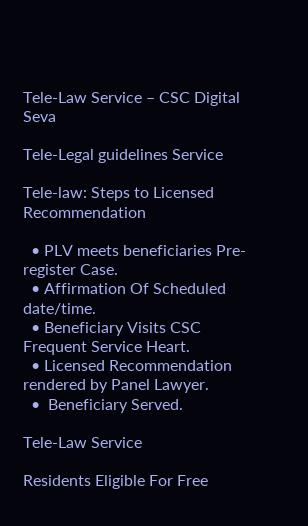Tele-Law Service – CSC Digital Seva

Tele-Legal guidelines Service

Tele-law: Steps to Licensed Recommendation

  • PLV meets beneficiaries Pre-register Case.
  • Affirmation Of Scheduled date/time.
  • Beneficiary Visits CSC Frequent Service Heart.
  • Licensed Recommendation rendered by Panel Lawyer.
  •  Beneficiary Served.

Tele-Law Service

Residents Eligible For Free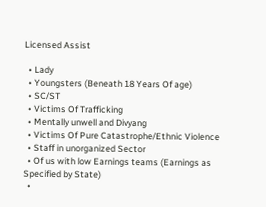Licensed Assist

  • Lady
  • Youngsters (Beneath 18 Years Of age)
  • SC/ST
  • Victims Of Trafficking
  • Mentally unwell and Divyang
  • Victims Of Pure Catastrophe/Ethnic Violence
  • Staff in unorganized Sector
  • Of us with low Earnings teams (Earnings as Specified by State)
  •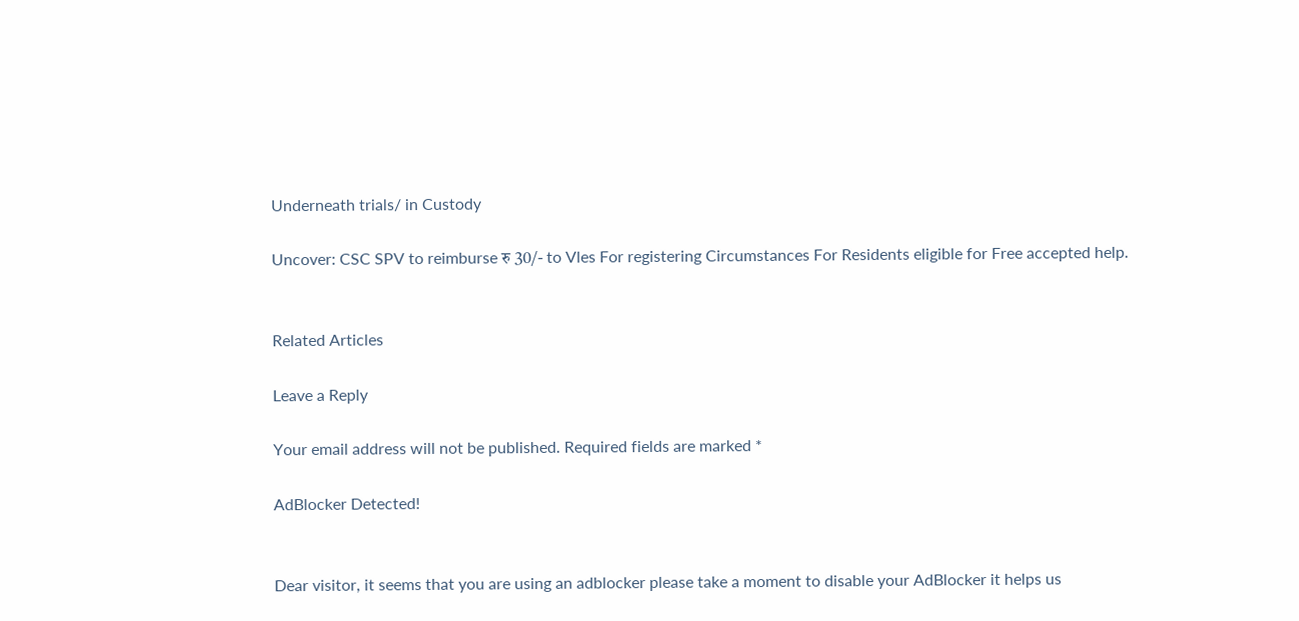Underneath trials/ in Custody

Uncover: CSC SPV to reimburse रु 30/- to Vles For registering Circumstances For Residents eligible for Free accepted help.


Related Articles

Leave a Reply

Your email address will not be published. Required fields are marked *

AdBlocker Detected!


Dear visitor, it seems that you are using an adblocker please take a moment to disable your AdBlocker it helps us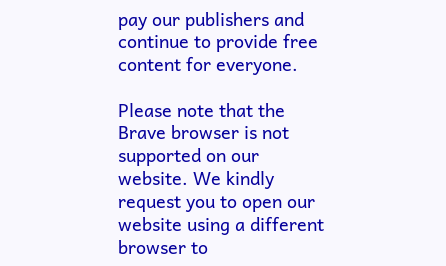pay our publishers and continue to provide free content for everyone.

Please note that the Brave browser is not supported on our website. We kindly request you to open our website using a different browser to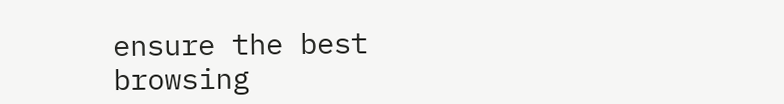ensure the best browsing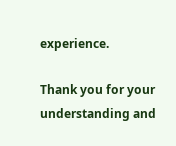experience.

Thank you for your understanding and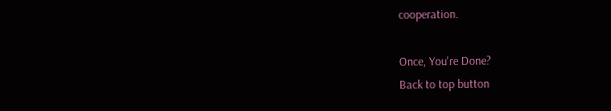cooperation.

Once, You're Done?
Back to top button